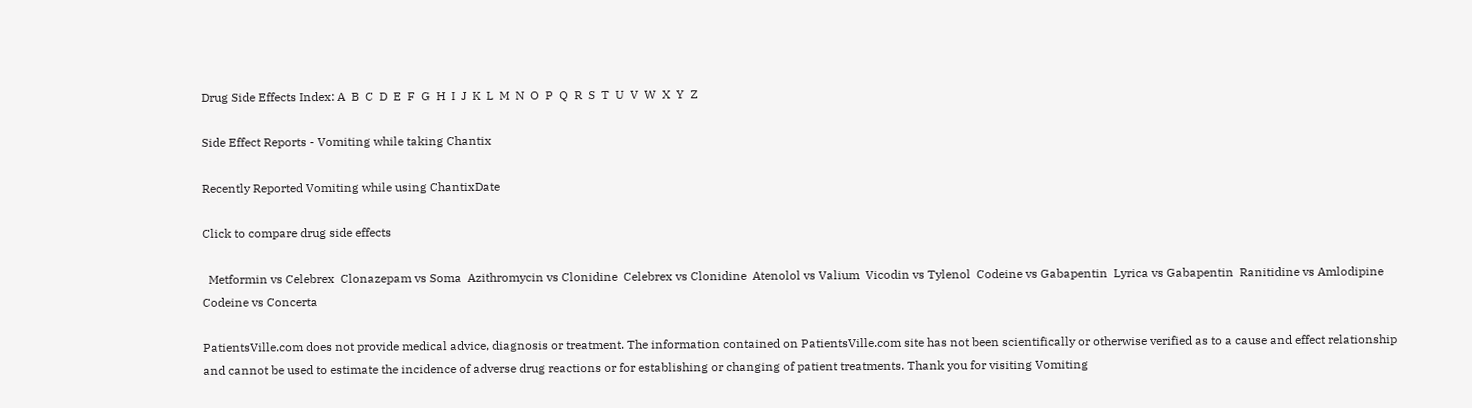Drug Side Effects Index: A  B  C  D  E  F  G  H  I  J  K  L  M  N  O  P  Q  R  S  T  U  V  W  X  Y  Z

Side Effect Reports - Vomiting while taking Chantix

Recently Reported Vomiting while using ChantixDate

Click to compare drug side effects

  Metformin vs Celebrex  Clonazepam vs Soma  Azithromycin vs Clonidine  Celebrex vs Clonidine  Atenolol vs Valium  Vicodin vs Tylenol  Codeine vs Gabapentin  Lyrica vs Gabapentin  Ranitidine vs Amlodipine  Codeine vs Concerta

PatientsVille.com does not provide medical advice, diagnosis or treatment. The information contained on PatientsVille.com site has not been scientifically or otherwise verified as to a cause and effect relationship and cannot be used to estimate the incidence of adverse drug reactions or for establishing or changing of patient treatments. Thank you for visiting Vomiting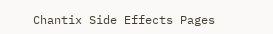Chantix Side Effects Pages